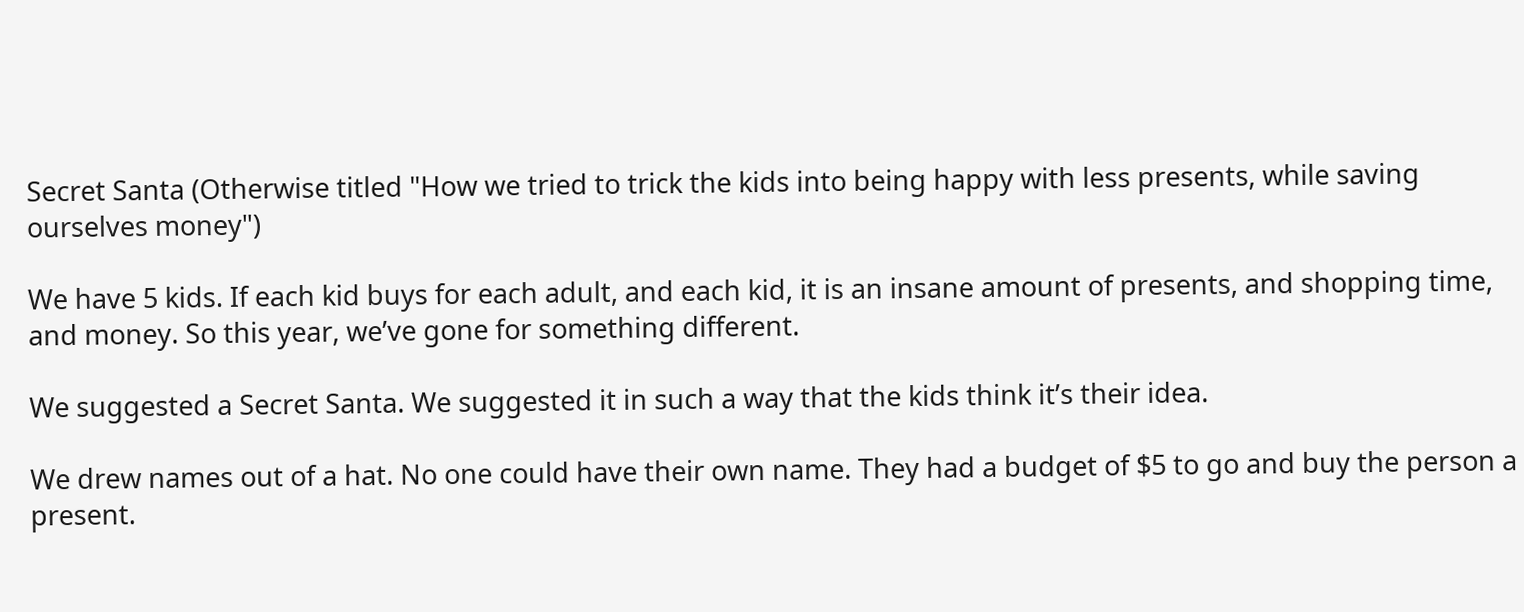Secret Santa (Otherwise titled "How we tried to trick the kids into being happy with less presents, while saving ourselves money")

We have 5 kids. If each kid buys for each adult, and each kid, it is an insane amount of presents, and shopping time, and money. So this year, we’ve gone for something different.

We suggested a Secret Santa. We suggested it in such a way that the kids think it’s their idea.

We drew names out of a hat. No one could have their own name. They had a budget of $5 to go and buy the person a present.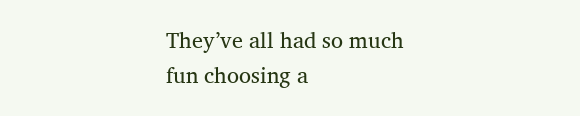They’ve all had so much fun choosing a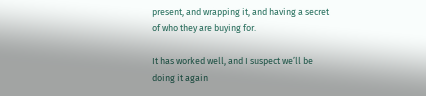present, and wrapping it, and having a secret of who they are buying for.

It has worked well, and I suspect we’ll be doing it again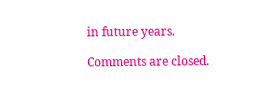in future years.

Comments are closed.